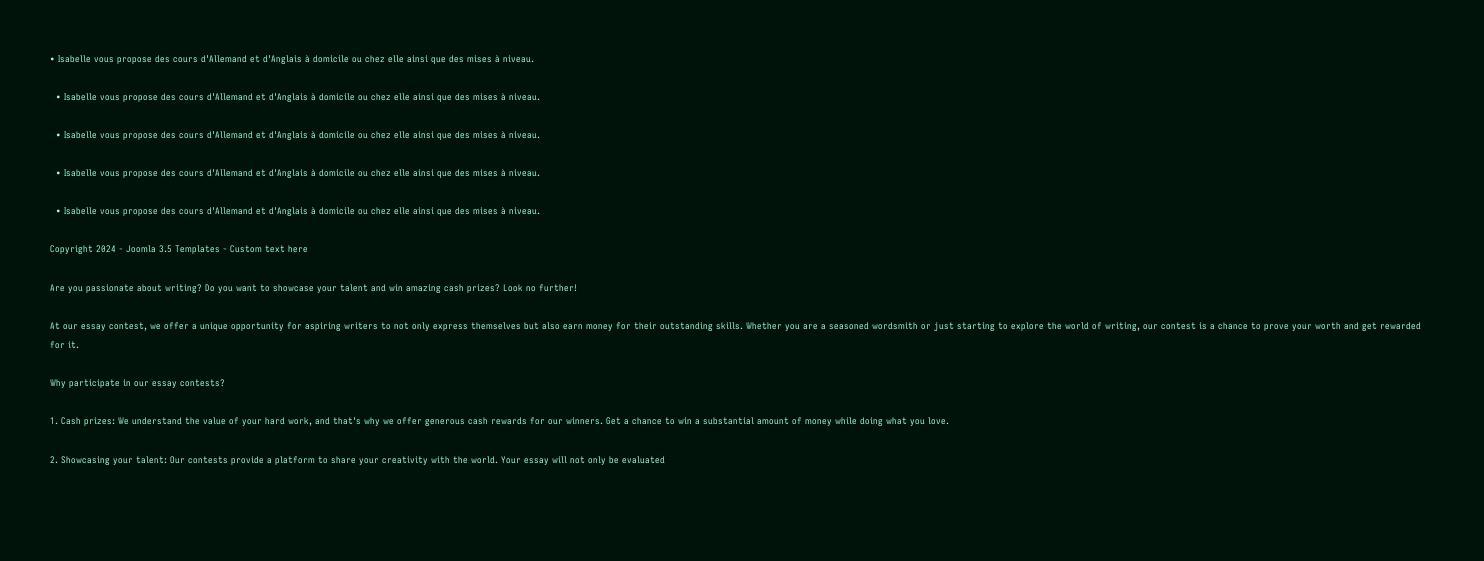• Isabelle vous propose des cours d'Allemand et d'Anglais à domicile ou chez elle ainsi que des mises à niveau.

  • Isabelle vous propose des cours d'Allemand et d'Anglais à domicile ou chez elle ainsi que des mises à niveau.

  • Isabelle vous propose des cours d'Allemand et d'Anglais à domicile ou chez elle ainsi que des mises à niveau.

  • Isabelle vous propose des cours d'Allemand et d'Anglais à domicile ou chez elle ainsi que des mises à niveau.

  • Isabelle vous propose des cours d'Allemand et d'Anglais à domicile ou chez elle ainsi que des mises à niveau.

Copyright 2024 - Joomla 3.5 Templates - Custom text here

Are you passionate about writing? Do you want to showcase your talent and win amazing cash prizes? Look no further!

At our essay contest, we offer a unique opportunity for aspiring writers to not only express themselves but also earn money for their outstanding skills. Whether you are a seasoned wordsmith or just starting to explore the world of writing, our contest is a chance to prove your worth and get rewarded for it.

Why participate in our essay contests?

1. Cash prizes: We understand the value of your hard work, and that's why we offer generous cash rewards for our winners. Get a chance to win a substantial amount of money while doing what you love.

2. Showcasing your talent: Our contests provide a platform to share your creativity with the world. Your essay will not only be evaluated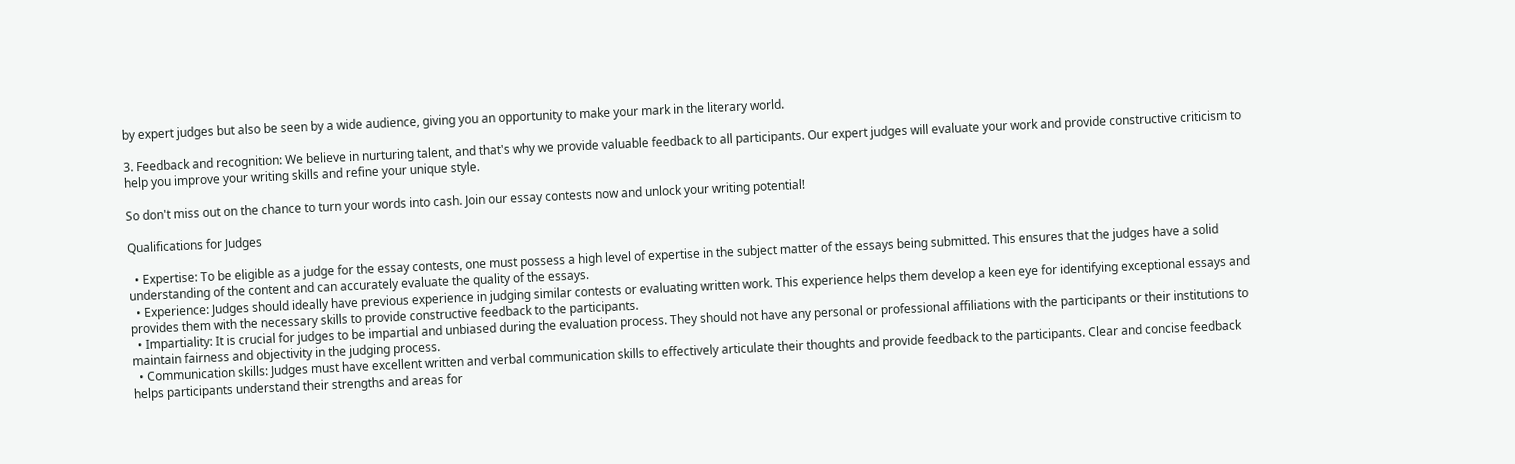by expert judges but also be seen by a wide audience, giving you an opportunity to make your mark in the literary world.

3. Feedback and recognition: We believe in nurturing talent, and that's why we provide valuable feedback to all participants. Our expert judges will evaluate your work and provide constructive criticism to help you improve your writing skills and refine your unique style.

So don't miss out on the chance to turn your words into cash. Join our essay contests now and unlock your writing potential!

Qualifications for Judges

  • Expertise: To be eligible as a judge for the essay contests, one must possess a high level of expertise in the subject matter of the essays being submitted. This ensures that the judges have a solid understanding of the content and can accurately evaluate the quality of the essays.
  • Experience: Judges should ideally have previous experience in judging similar contests or evaluating written work. This experience helps them develop a keen eye for identifying exceptional essays and provides them with the necessary skills to provide constructive feedback to the participants.
  • Impartiality: It is crucial for judges to be impartial and unbiased during the evaluation process. They should not have any personal or professional affiliations with the participants or their institutions to maintain fairness and objectivity in the judging process.
  • Communication skills: Judges must have excellent written and verbal communication skills to effectively articulate their thoughts and provide feedback to the participants. Clear and concise feedback helps participants understand their strengths and areas for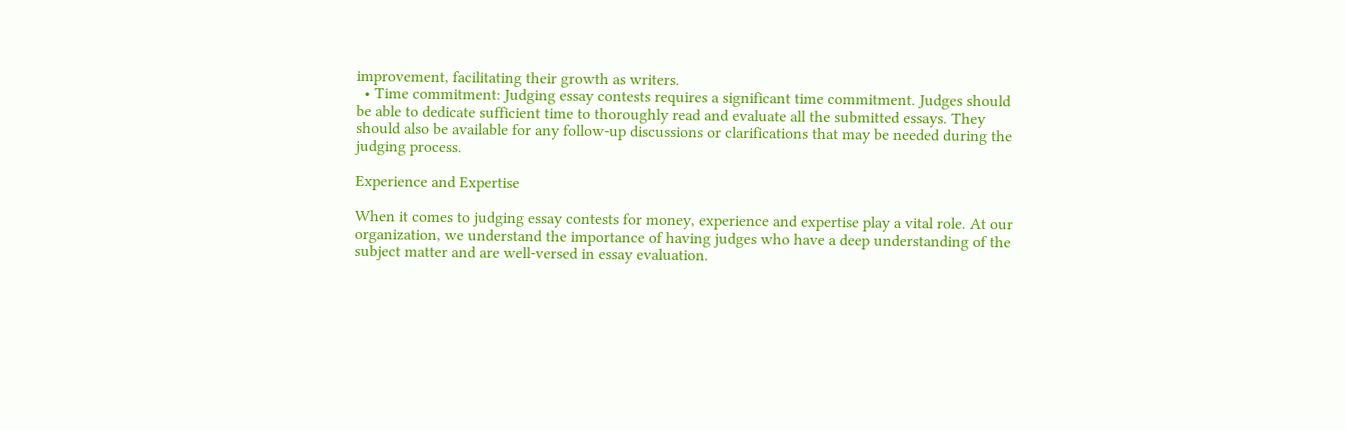improvement, facilitating their growth as writers.
  • Time commitment: Judging essay contests requires a significant time commitment. Judges should be able to dedicate sufficient time to thoroughly read and evaluate all the submitted essays. They should also be available for any follow-up discussions or clarifications that may be needed during the judging process.

Experience and Expertise

When it comes to judging essay contests for money, experience and expertise play a vital role. At our organization, we understand the importance of having judges who have a deep understanding of the subject matter and are well-versed in essay evaluation.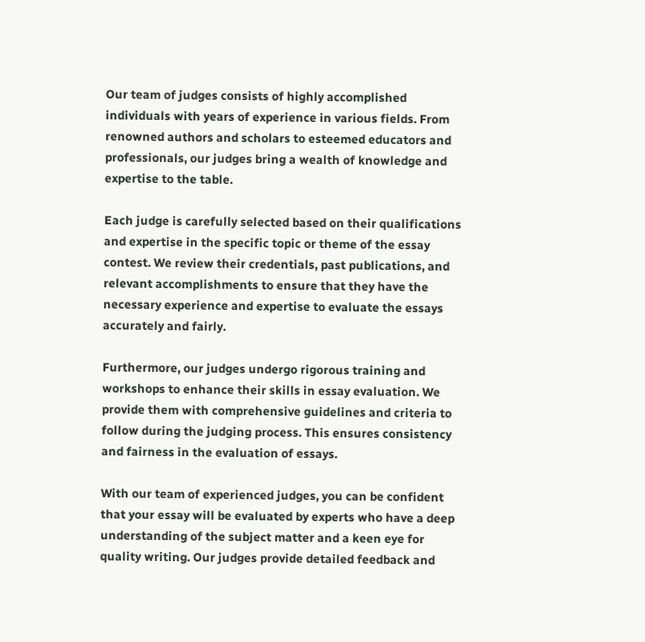Our team of judges consists of highly accomplished individuals with years of experience in various fields. From renowned authors and scholars to esteemed educators and professionals, our judges bring a wealth of knowledge and expertise to the table.

Each judge is carefully selected based on their qualifications and expertise in the specific topic or theme of the essay contest. We review their credentials, past publications, and relevant accomplishments to ensure that they have the necessary experience and expertise to evaluate the essays accurately and fairly.

Furthermore, our judges undergo rigorous training and workshops to enhance their skills in essay evaluation. We provide them with comprehensive guidelines and criteria to follow during the judging process. This ensures consistency and fairness in the evaluation of essays.

With our team of experienced judges, you can be confident that your essay will be evaluated by experts who have a deep understanding of the subject matter and a keen eye for quality writing. Our judges provide detailed feedback and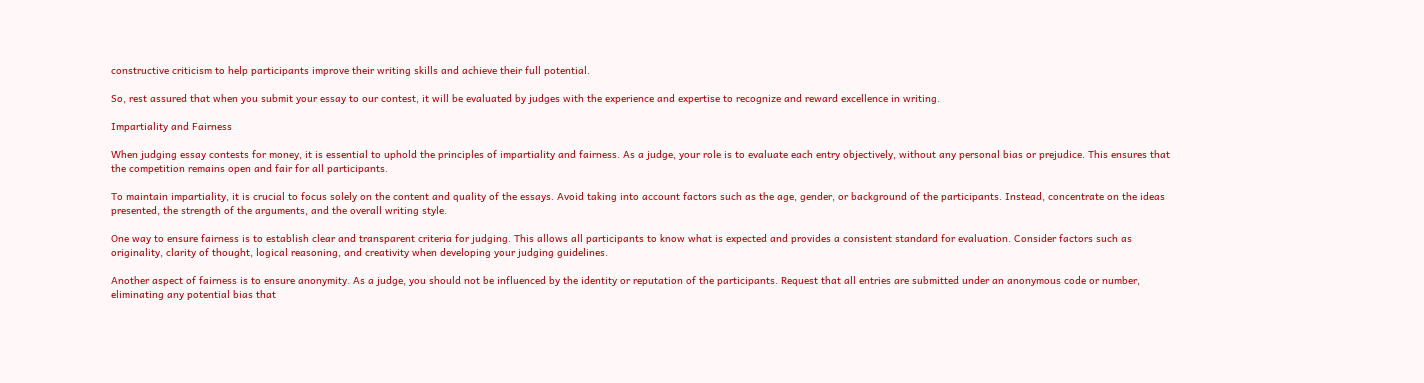constructive criticism to help participants improve their writing skills and achieve their full potential.

So, rest assured that when you submit your essay to our contest, it will be evaluated by judges with the experience and expertise to recognize and reward excellence in writing.

Impartiality and Fairness

When judging essay contests for money, it is essential to uphold the principles of impartiality and fairness. As a judge, your role is to evaluate each entry objectively, without any personal bias or prejudice. This ensures that the competition remains open and fair for all participants.

To maintain impartiality, it is crucial to focus solely on the content and quality of the essays. Avoid taking into account factors such as the age, gender, or background of the participants. Instead, concentrate on the ideas presented, the strength of the arguments, and the overall writing style.

One way to ensure fairness is to establish clear and transparent criteria for judging. This allows all participants to know what is expected and provides a consistent standard for evaluation. Consider factors such as originality, clarity of thought, logical reasoning, and creativity when developing your judging guidelines.

Another aspect of fairness is to ensure anonymity. As a judge, you should not be influenced by the identity or reputation of the participants. Request that all entries are submitted under an anonymous code or number, eliminating any potential bias that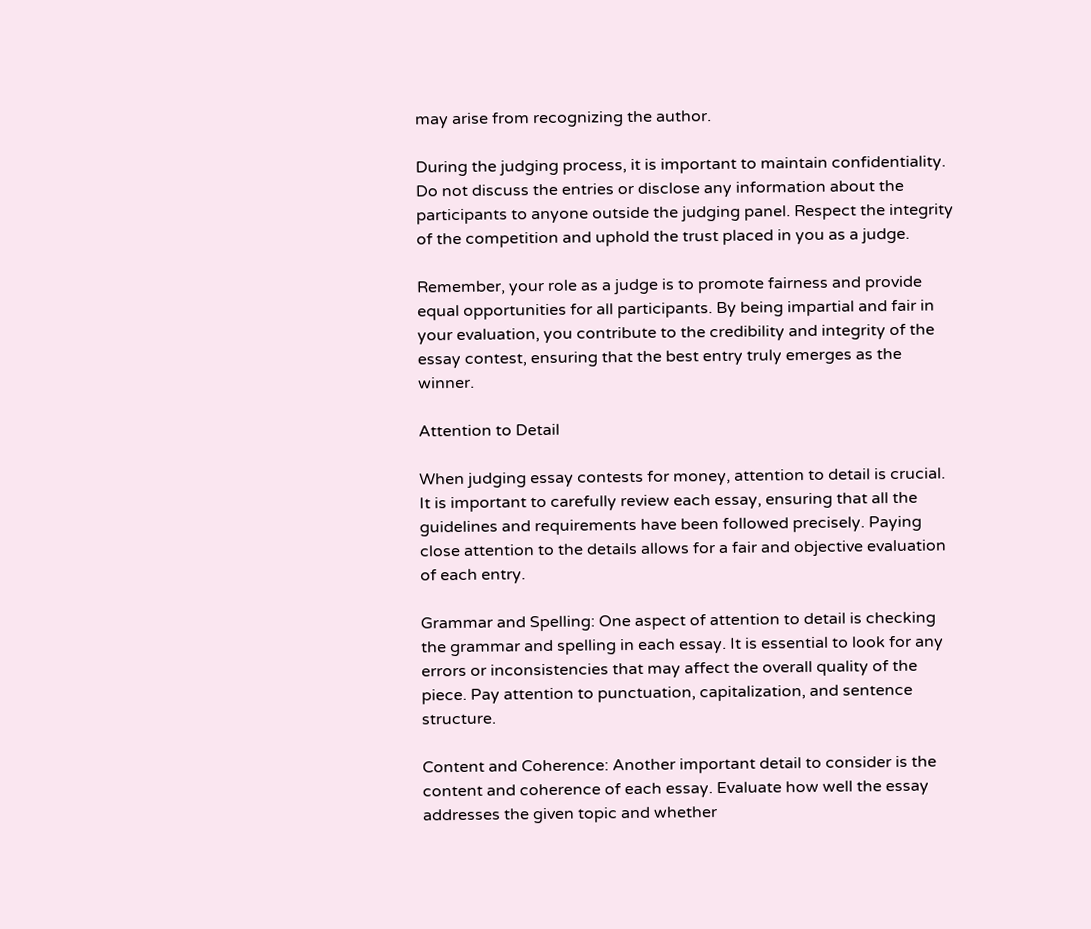may arise from recognizing the author.

During the judging process, it is important to maintain confidentiality. Do not discuss the entries or disclose any information about the participants to anyone outside the judging panel. Respect the integrity of the competition and uphold the trust placed in you as a judge.

Remember, your role as a judge is to promote fairness and provide equal opportunities for all participants. By being impartial and fair in your evaluation, you contribute to the credibility and integrity of the essay contest, ensuring that the best entry truly emerges as the winner.

Attention to Detail

When judging essay contests for money, attention to detail is crucial. It is important to carefully review each essay, ensuring that all the guidelines and requirements have been followed precisely. Paying close attention to the details allows for a fair and objective evaluation of each entry.

Grammar and Spelling: One aspect of attention to detail is checking the grammar and spelling in each essay. It is essential to look for any errors or inconsistencies that may affect the overall quality of the piece. Pay attention to punctuation, capitalization, and sentence structure.

Content and Coherence: Another important detail to consider is the content and coherence of each essay. Evaluate how well the essay addresses the given topic and whether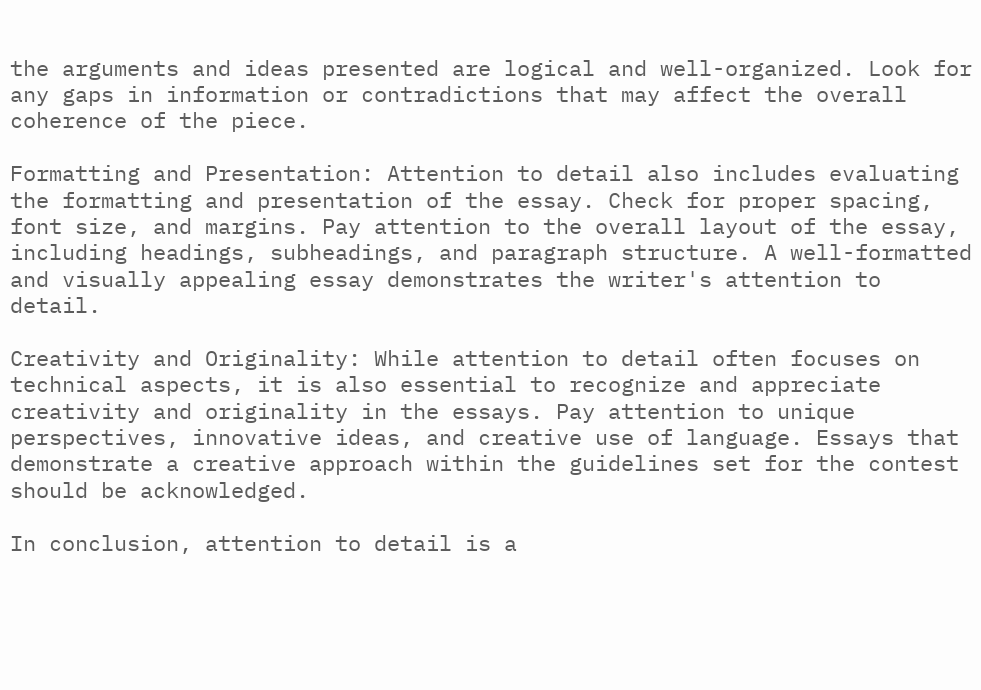the arguments and ideas presented are logical and well-organized. Look for any gaps in information or contradictions that may affect the overall coherence of the piece.

Formatting and Presentation: Attention to detail also includes evaluating the formatting and presentation of the essay. Check for proper spacing, font size, and margins. Pay attention to the overall layout of the essay, including headings, subheadings, and paragraph structure. A well-formatted and visually appealing essay demonstrates the writer's attention to detail.

Creativity and Originality: While attention to detail often focuses on technical aspects, it is also essential to recognize and appreciate creativity and originality in the essays. Pay attention to unique perspectives, innovative ideas, and creative use of language. Essays that demonstrate a creative approach within the guidelines set for the contest should be acknowledged.

In conclusion, attention to detail is a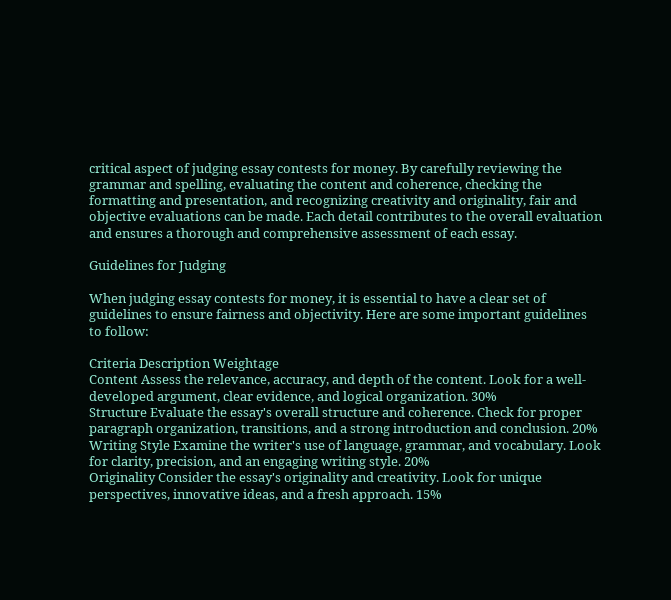critical aspect of judging essay contests for money. By carefully reviewing the grammar and spelling, evaluating the content and coherence, checking the formatting and presentation, and recognizing creativity and originality, fair and objective evaluations can be made. Each detail contributes to the overall evaluation and ensures a thorough and comprehensive assessment of each essay.

Guidelines for Judging

When judging essay contests for money, it is essential to have a clear set of guidelines to ensure fairness and objectivity. Here are some important guidelines to follow:

Criteria Description Weightage
Content Assess the relevance, accuracy, and depth of the content. Look for a well-developed argument, clear evidence, and logical organization. 30%
Structure Evaluate the essay's overall structure and coherence. Check for proper paragraph organization, transitions, and a strong introduction and conclusion. 20%
Writing Style Examine the writer's use of language, grammar, and vocabulary. Look for clarity, precision, and an engaging writing style. 20%
Originality Consider the essay's originality and creativity. Look for unique perspectives, innovative ideas, and a fresh approach. 15%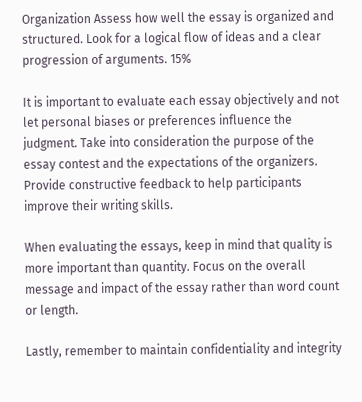Organization Assess how well the essay is organized and structured. Look for a logical flow of ideas and a clear progression of arguments. 15%

It is important to evaluate each essay objectively and not let personal biases or preferences influence the judgment. Take into consideration the purpose of the essay contest and the expectations of the organizers. Provide constructive feedback to help participants improve their writing skills.

When evaluating the essays, keep in mind that quality is more important than quantity. Focus on the overall message and impact of the essay rather than word count or length.

Lastly, remember to maintain confidentiality and integrity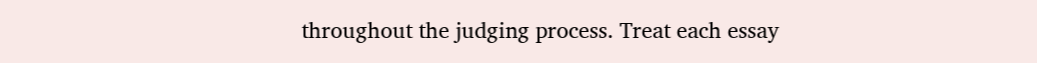throughout the judging process. Treat each essay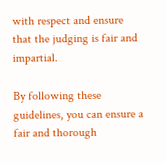with respect and ensure that the judging is fair and impartial.

By following these guidelines, you can ensure a fair and thorough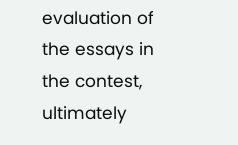evaluation of the essays in the contest, ultimately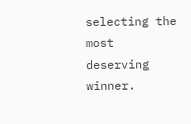selecting the most deserving winner.